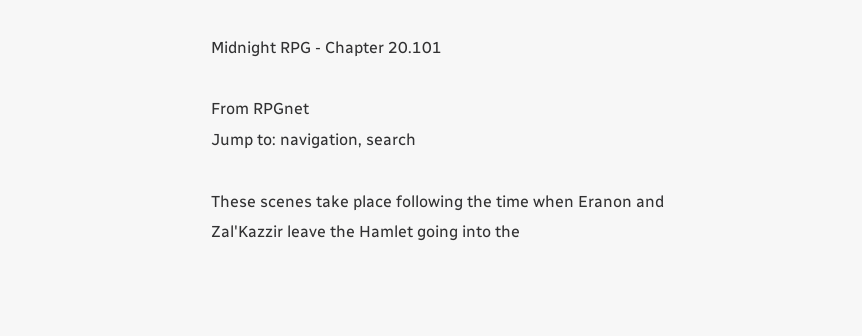Midnight RPG - Chapter 20.101

From RPGnet
Jump to: navigation, search

These scenes take place following the time when Eranon and Zal'Kazzir leave the Hamlet going into the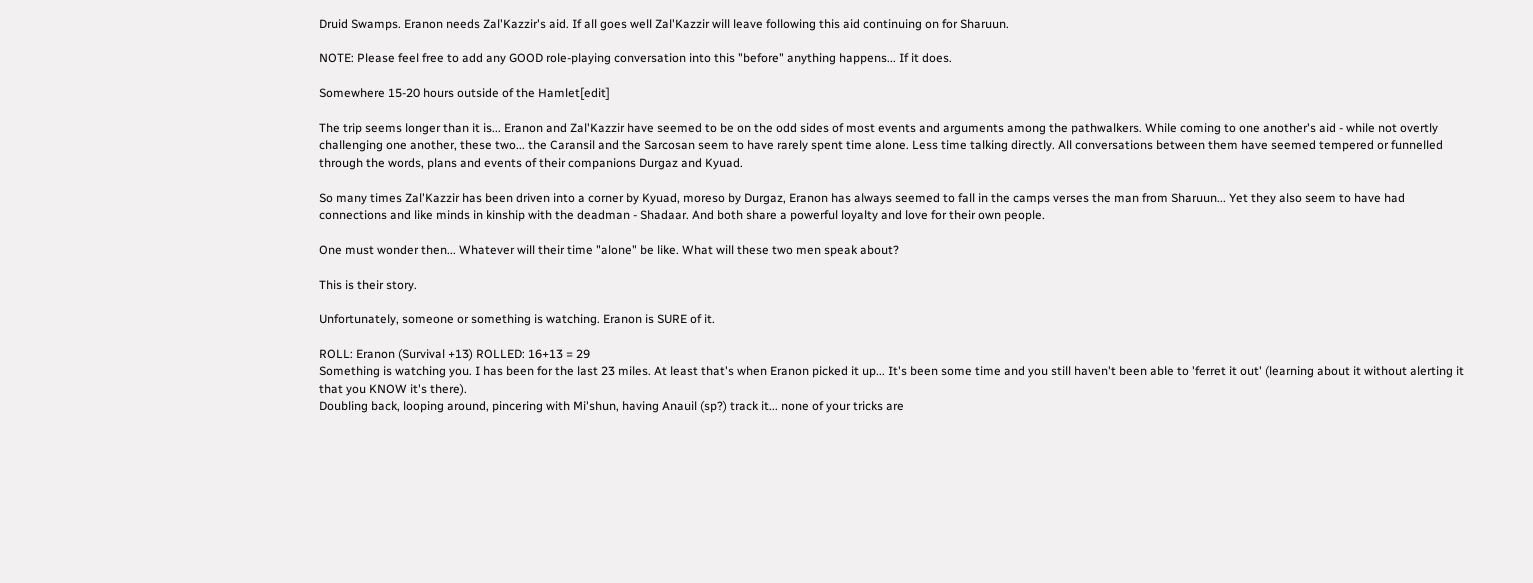Druid Swamps. Eranon needs Zal'Kazzir's aid. If all goes well Zal'Kazzir will leave following this aid continuing on for Sharuun.

NOTE: Please feel free to add any GOOD role-playing conversation into this "before" anything happens... If it does.

Somewhere 15-20 hours outside of the Hamlet[edit]

The trip seems longer than it is... Eranon and Zal'Kazzir have seemed to be on the odd sides of most events and arguments among the pathwalkers. While coming to one another's aid - while not overtly challenging one another, these two... the Caransil and the Sarcosan seem to have rarely spent time alone. Less time talking directly. All conversations between them have seemed tempered or funnelled through the words, plans and events of their companions Durgaz and Kyuad.

So many times Zal'Kazzir has been driven into a corner by Kyuad, moreso by Durgaz, Eranon has always seemed to fall in the camps verses the man from Sharuun... Yet they also seem to have had connections and like minds in kinship with the deadman - Shadaar. And both share a powerful loyalty and love for their own people.

One must wonder then... Whatever will their time "alone" be like. What will these two men speak about?

This is their story.

Unfortunately, someone or something is watching. Eranon is SURE of it.

ROLL: Eranon (Survival +13) ROLLED: 16+13 = 29
Something is watching you. I has been for the last 23 miles. At least that's when Eranon picked it up... It's been some time and you still haven't been able to 'ferret it out' (learning about it without alerting it that you KNOW it's there).
Doubling back, looping around, pincering with Mi'shun, having Anauil (sp?) track it... none of your tricks are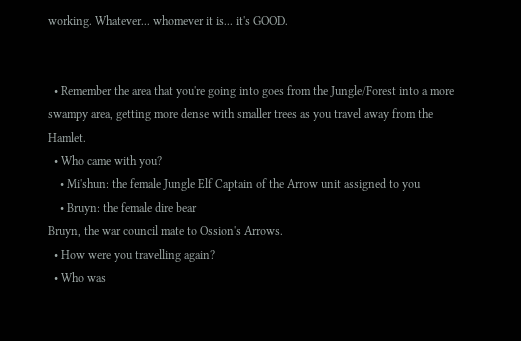working. Whatever... whomever it is... it's GOOD.


  • Remember the area that you're going into goes from the Jungle/Forest into a more swampy area, getting more dense with smaller trees as you travel away from the Hamlet.
  • Who came with you?
    • Mi'shun: the female Jungle Elf Captain of the Arrow unit assigned to you
    • Bruyn: the female dire bear
Bruyn, the war council mate to Ossion's Arrows.
  • How were you travelling again?
  • Who was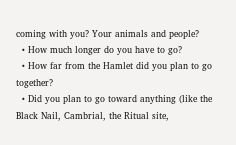coming with you? Your animals and people?
  • How much longer do you have to go?
  • How far from the Hamlet did you plan to go together?
  • Did you plan to go toward anything (like the Black Nail, Cambrial, the Ritual site,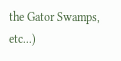the Gator Swamps, etc...)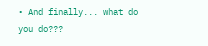• And finally... what do you do???